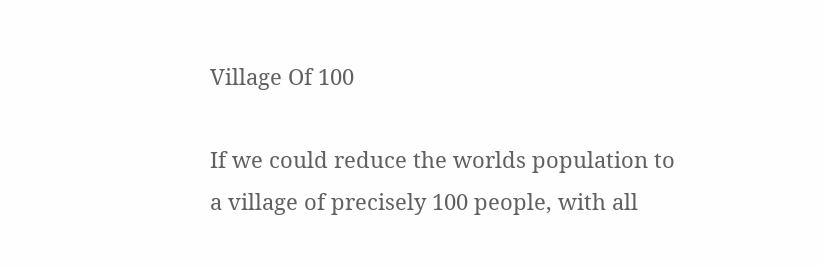Village Of 100

If we could reduce the worlds population to a village of precisely 100 people, with all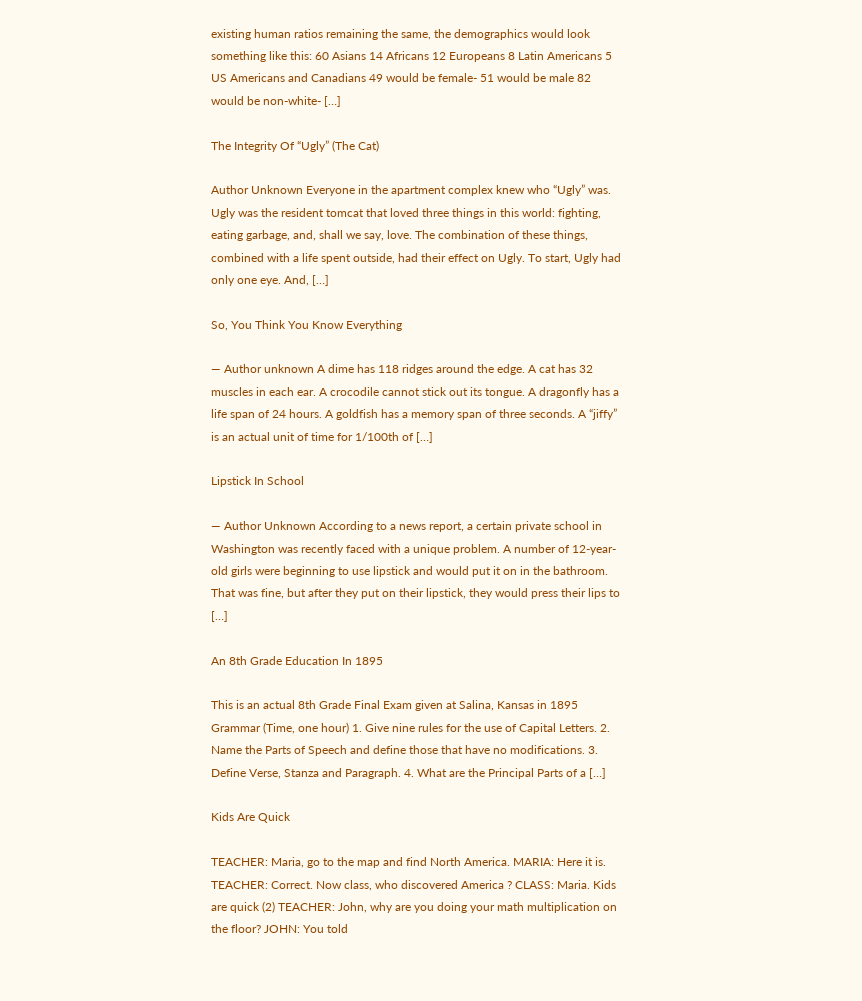existing human ratios remaining the same, the demographics would look something like this: 60 Asians 14 Africans 12 Europeans 8 Latin Americans 5 US Americans and Canadians 49 would be female- 51 would be male 82 would be non-white- […]

The Integrity Of “Ugly” (The Cat)

Author Unknown Everyone in the apartment complex knew who “Ugly” was. Ugly was the resident tomcat that loved three things in this world: fighting, eating garbage, and, shall we say, love. The combination of these things, combined with a life spent outside, had their effect on Ugly. To start, Ugly had only one eye. And, […]

So, You Think You Know Everything

— Author unknown A dime has 118 ridges around the edge. A cat has 32 muscles in each ear. A crocodile cannot stick out its tongue. A dragonfly has a life span of 24 hours. A goldfish has a memory span of three seconds. A “jiffy” is an actual unit of time for 1/100th of […]

Lipstick In School

— Author Unknown According to a news report, a certain private school in Washington was recently faced with a unique problem. A number of 12-year-old girls were beginning to use lipstick and would put it on in the bathroom. That was fine, but after they put on their lipstick, they would press their lips to […]

An 8th Grade Education In 1895

This is an actual 8th Grade Final Exam given at Salina, Kansas in 1895 Grammar (Time, one hour) 1. Give nine rules for the use of Capital Letters. 2. Name the Parts of Speech and define those that have no modifications. 3. Define Verse, Stanza and Paragraph. 4. What are the Principal Parts of a […]

Kids Are Quick

TEACHER: Maria, go to the map and find North America. MARIA: Here it is. TEACHER: Correct. Now class, who discovered America ? CLASS: Maria. Kids are quick (2) TEACHER: John, why are you doing your math multiplication on the floor? JOHN: You told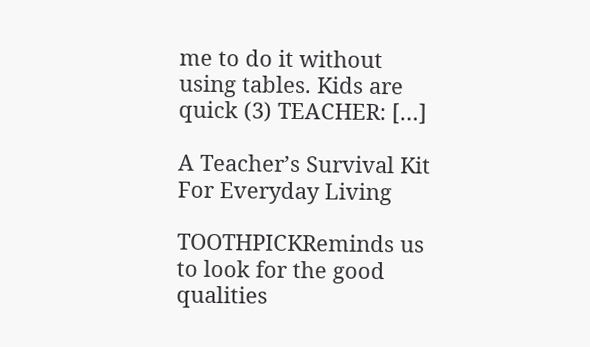me to do it without using tables. Kids are quick (3) TEACHER: […]

A Teacher’s Survival Kit For Everyday Living

TOOTHPICKReminds us to look for the good qualities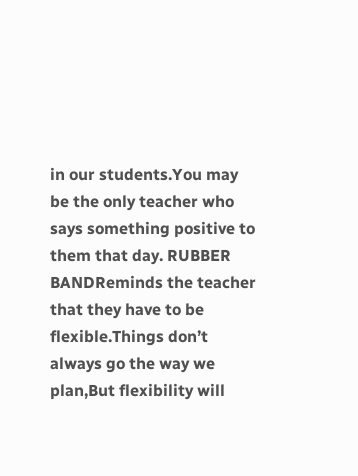in our students.You may be the only teacher who says something positive to them that day. RUBBER BANDReminds the teacher that they have to be flexible.Things don’t always go the way we plan,But flexibility will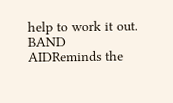help to work it out. BAND AIDReminds the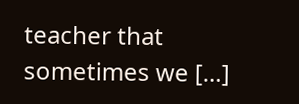teacher that sometimes we […]